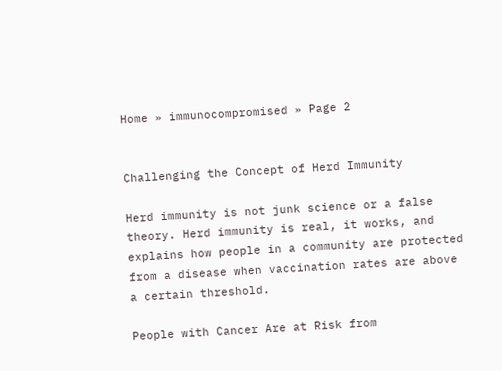Home » immunocompromised » Page 2


Challenging the Concept of Herd Immunity

Herd immunity is not junk science or a false theory. Herd immunity is real, it works, and explains how people in a community are protected from a disease when vaccination rates are above a certain threshold.

People with Cancer Are at Risk from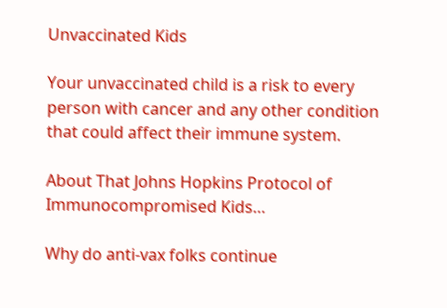Unvaccinated Kids

Your unvaccinated child is a risk to every person with cancer and any other condition that could affect their immune system.

About That Johns Hopkins Protocol of Immunocompromised Kids…

Why do anti-vax folks continue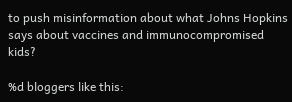to push misinformation about what Johns Hopkins says about vaccines and immunocompromised kids?

%d bloggers like this: